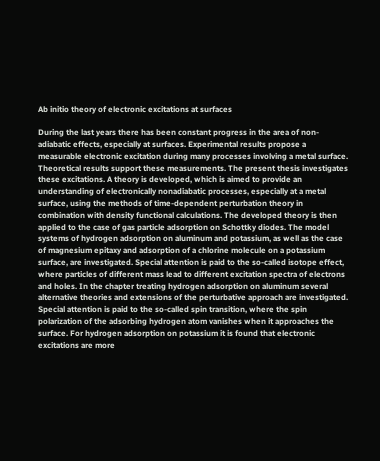Ab initio theory of electronic excitations at surfaces

During the last years there has been constant progress in the area of non-adiabatic effects, especially at surfaces. Experimental results propose a measurable electronic excitation during many processes involving a metal surface. Theoretical results support these measurements. The present thesis investigates these excitations. A theory is developed, which is aimed to provide an understanding of electronically nonadiabatic processes, especially at a metal surface, using the methods of time-dependent perturbation theory in combination with density functional calculations. The developed theory is then applied to the case of gas particle adsorption on Schottky diodes. The model systems of hydrogen adsorption on aluminum and potassium, as well as the case of magnesium epitaxy and adsorption of a chlorine molecule on a potassium surface, are investigated. Special attention is paid to the so-called isotope effect, where particles of different mass lead to different excitation spectra of electrons and holes. In the chapter treating hydrogen adsorption on aluminum several alternative theories and extensions of the perturbative approach are investigated. Special attention is paid to the so-called spin transition, where the spin polarization of the adsorbing hydrogen atom vanishes when it approaches the surface. For hydrogen adsorption on potassium it is found that electronic excitations are more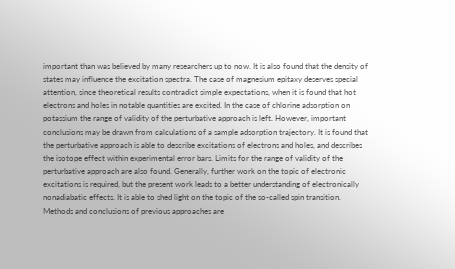important than was believed by many researchers up to now. It is also found that the density of states may influence the excitation spectra. The case of magnesium epitaxy deserves special attention, since theoretical results contradict simple expectations, when it is found that hot electrons and holes in notable quantities are excited. In the case of chlorine adsorption on potassium the range of validity of the perturbative approach is left. However, important conclusions may be drawn from calculations of a sample adsorption trajectory. It is found that the perturbative approach is able to describe excitations of electrons and holes, and describes the isotope effect within experimental error bars. Limits for the range of validity of the perturbative approach are also found. Generally, further work on the topic of electronic excitations is required, but the present work leads to a better understanding of electronically nonadiabatic effects. It is able to shed light on the topic of the so-called spin transition. Methods and conclusions of previous approaches are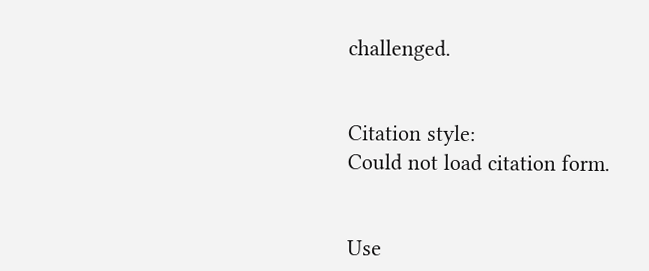challenged.


Citation style:
Could not load citation form.


Use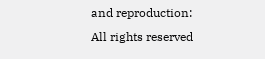and reproduction:
All rights reserved